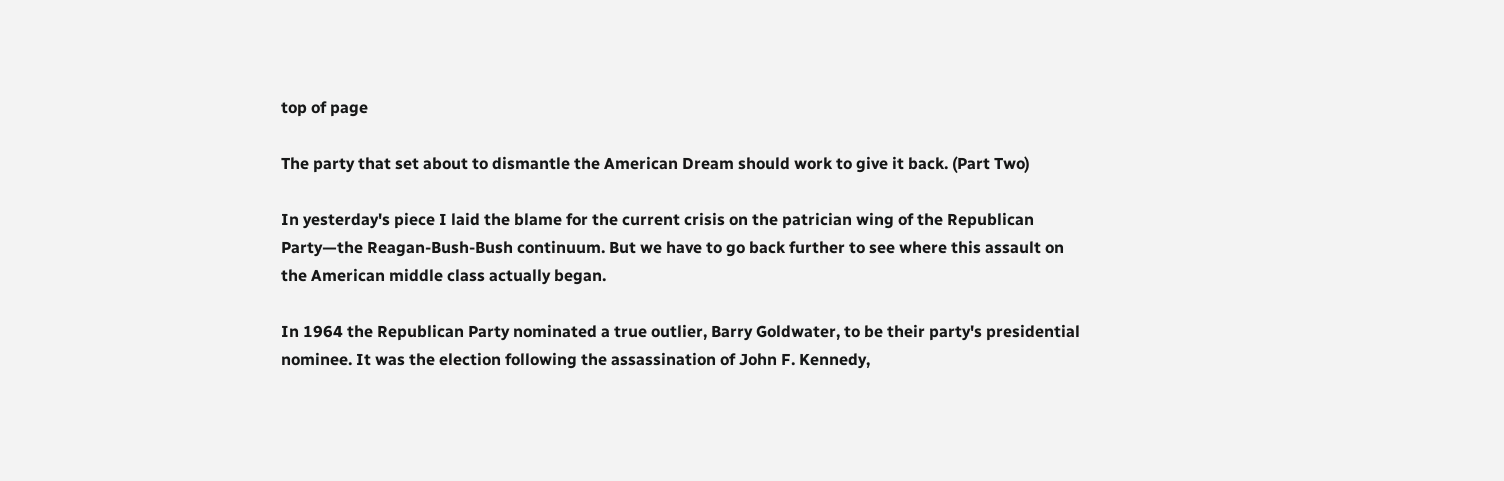top of page

The party that set about to dismantle the American Dream should work to give it back. (Part Two)

In yesterday's piece I laid the blame for the current crisis on the patrician wing of the Republican Party—the Reagan-Bush-Bush continuum. But we have to go back further to see where this assault on the American middle class actually began.

In 1964 the Republican Party nominated a true outlier, Barry Goldwater, to be their party's presidential nominee. It was the election following the assassination of John F. Kennedy,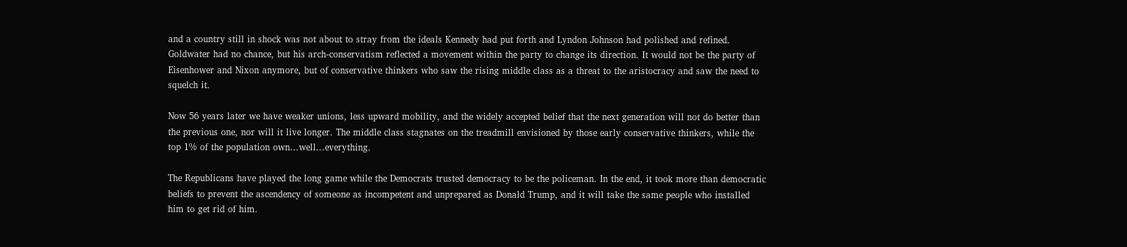and a country still in shock was not about to stray from the ideals Kennedy had put forth and Lyndon Johnson had polished and refined. Goldwater had no chance, but his arch-conservatism reflected a movement within the party to change its direction. It would not be the party of Eisenhower and Nixon anymore, but of conservative thinkers who saw the rising middle class as a threat to the aristocracy and saw the need to squelch it.

Now 56 years later we have weaker unions, less upward mobility, and the widely accepted belief that the next generation will not do better than the previous one, nor will it live longer. The middle class stagnates on the treadmill envisioned by those early conservative thinkers, while the top 1% of the population own...well...everything.

The Republicans have played the long game while the Democrats trusted democracy to be the policeman. In the end, it took more than democratic beliefs to prevent the ascendency of someone as incompetent and unprepared as Donald Trump, and it will take the same people who installed him to get rid of him.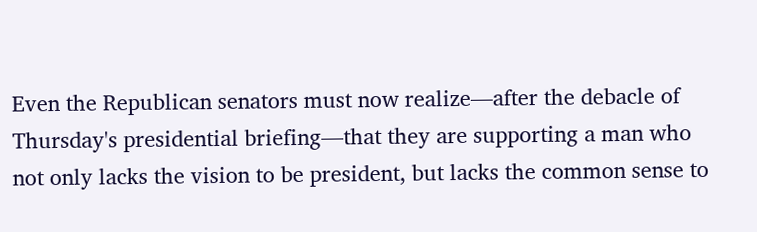Even the Republican senators must now realize—after the debacle of Thursday's presidential briefing—that they are supporting a man who not only lacks the vision to be president, but lacks the common sense to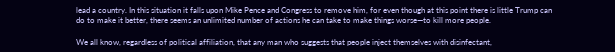lead a country. In this situation it falls upon Mike Pence and Congress to remove him, for even though at this point there is little Trump can do to make it better, there seems an unlimited number of actions he can take to make things worse—to kill more people.

We all know, regardless of political affiliation, that any man who suggests that people inject themselves with disinfectant,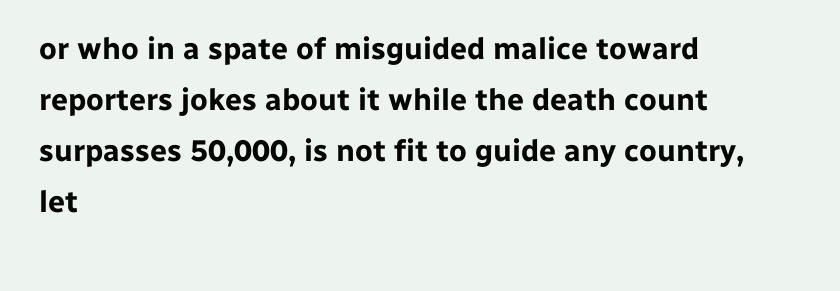or who in a spate of misguided malice toward reporters jokes about it while the death count surpasses 50,000, is not fit to guide any country, let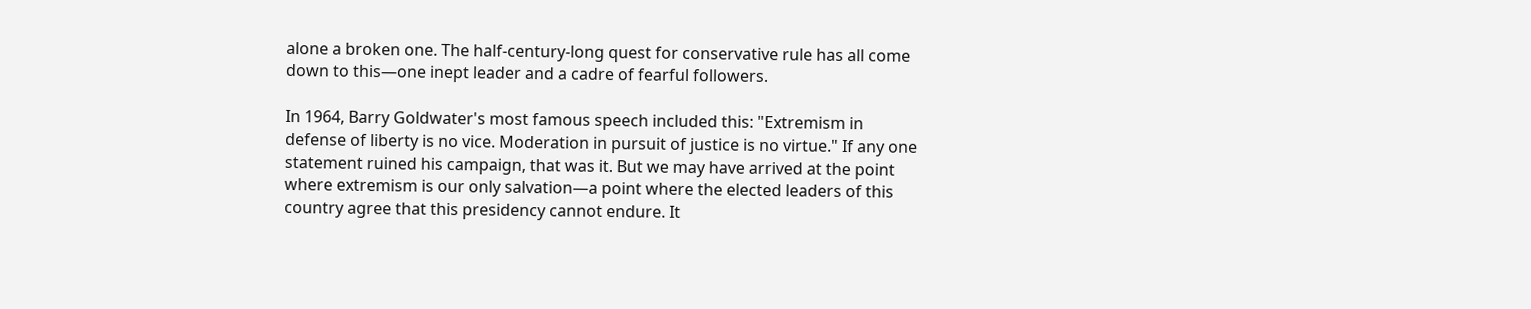alone a broken one. The half-century-long quest for conservative rule has all come down to this—one inept leader and a cadre of fearful followers.

In 1964, Barry Goldwater's most famous speech included this: "Extremism in defense of liberty is no vice. Moderation in pursuit of justice is no virtue." If any one statement ruined his campaign, that was it. But we may have arrived at the point where extremism is our only salvation—a point where the elected leaders of this country agree that this presidency cannot endure. It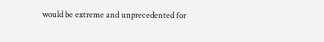would be extreme and unprecedented for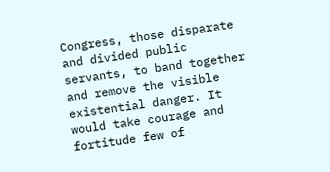Congress, those disparate and divided public servants, to band together and remove the visible existential danger. It would take courage and fortitude few of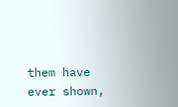them have ever shown,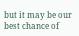but it may be our best chance of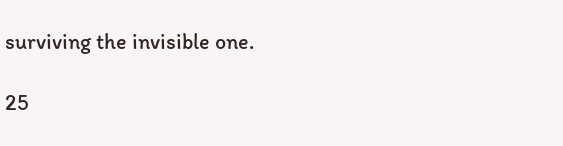surviving the invisible one.

25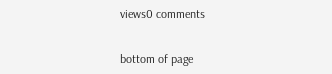views0 comments


bottom of page